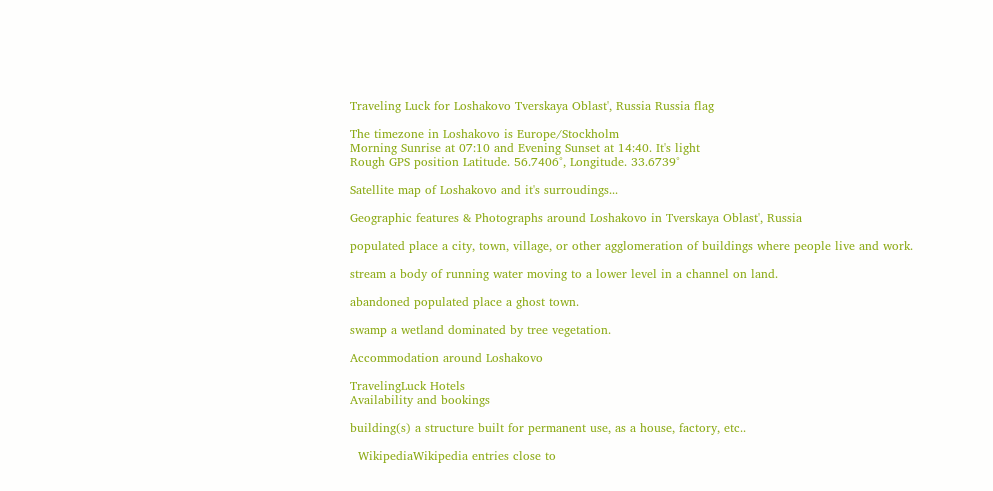Traveling Luck for Loshakovo Tverskaya Oblast', Russia Russia flag

The timezone in Loshakovo is Europe/Stockholm
Morning Sunrise at 07:10 and Evening Sunset at 14:40. It's light
Rough GPS position Latitude. 56.7406°, Longitude. 33.6739°

Satellite map of Loshakovo and it's surroudings...

Geographic features & Photographs around Loshakovo in Tverskaya Oblast', Russia

populated place a city, town, village, or other agglomeration of buildings where people live and work.

stream a body of running water moving to a lower level in a channel on land.

abandoned populated place a ghost town.

swamp a wetland dominated by tree vegetation.

Accommodation around Loshakovo

TravelingLuck Hotels
Availability and bookings

building(s) a structure built for permanent use, as a house, factory, etc..

  WikipediaWikipedia entries close to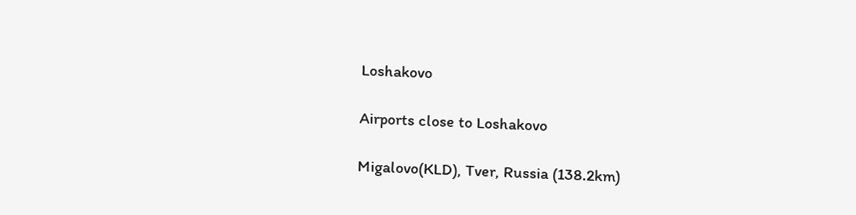Loshakovo

Airports close to Loshakovo

Migalovo(KLD), Tver, Russia (138.2km)